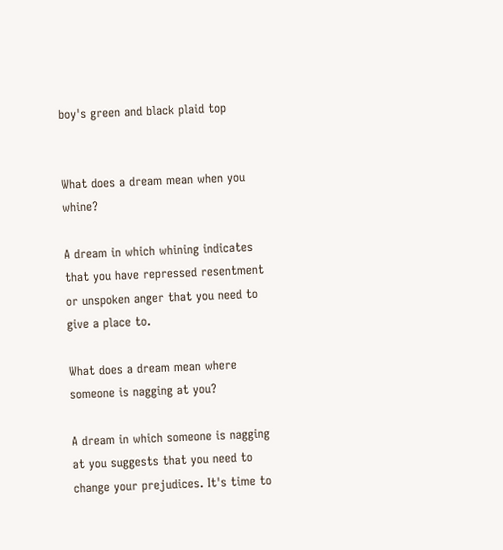boy's green and black plaid top


What does a dream mean when you whine?

A dream in which whining indicates that you have repressed resentment or unspoken anger that you need to give a place to.

What does a dream mean where someone is nagging at you?

A dream in which someone is nagging at you suggests that you need to change your prejudices. It's time to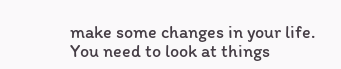make some changes in your life. You need to look at things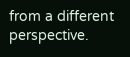from a different perspective.